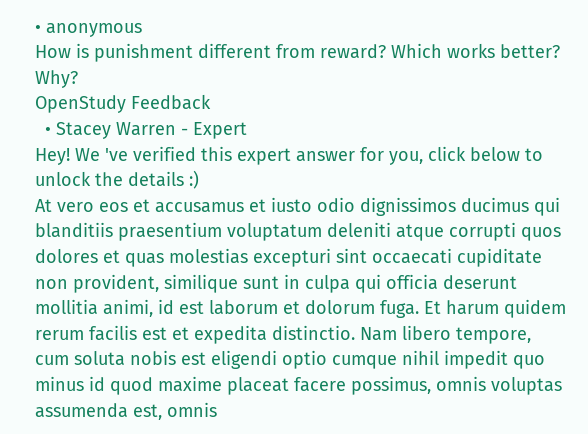• anonymous
How is punishment different from reward? Which works better? Why?
OpenStudy Feedback
  • Stacey Warren - Expert
Hey! We 've verified this expert answer for you, click below to unlock the details :)
At vero eos et accusamus et iusto odio dignissimos ducimus qui blanditiis praesentium voluptatum deleniti atque corrupti quos dolores et quas molestias excepturi sint occaecati cupiditate non provident, similique sunt in culpa qui officia deserunt mollitia animi, id est laborum et dolorum fuga. Et harum quidem rerum facilis est et expedita distinctio. Nam libero tempore, cum soluta nobis est eligendi optio cumque nihil impedit quo minus id quod maxime placeat facere possimus, omnis voluptas assumenda est, omnis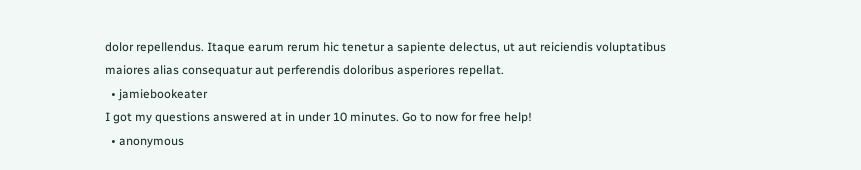dolor repellendus. Itaque earum rerum hic tenetur a sapiente delectus, ut aut reiciendis voluptatibus maiores alias consequatur aut perferendis doloribus asperiores repellat.
  • jamiebookeater
I got my questions answered at in under 10 minutes. Go to now for free help!
  • anonymous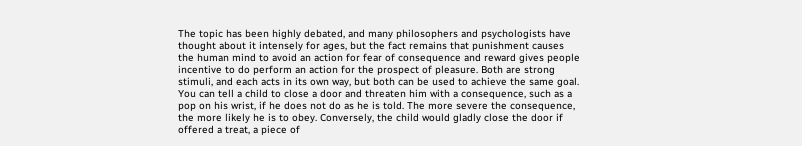The topic has been highly debated, and many philosophers and psychologists have thought about it intensely for ages, but the fact remains that punishment causes the human mind to avoid an action for fear of consequence and reward gives people incentive to do perform an action for the prospect of pleasure. Both are strong stimuli, and each acts in its own way, but both can be used to achieve the same goal. You can tell a child to close a door and threaten him with a consequence, such as a pop on his wrist, if he does not do as he is told. The more severe the consequence, the more likely he is to obey. Conversely, the child would gladly close the door if offered a treat, a piece of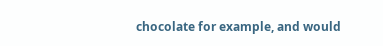chocolate for example, and would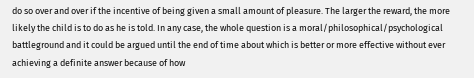do so over and over if the incentive of being given a small amount of pleasure. The larger the reward, the more likely the child is to do as he is told. In any case, the whole question is a moral/philosophical/psychological battleground and it could be argued until the end of time about which is better or more effective without ever achieving a definite answer because of how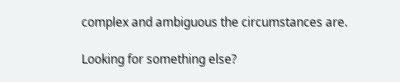complex and ambiguous the circumstances are.

Looking for something else?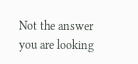Not the answer you are looking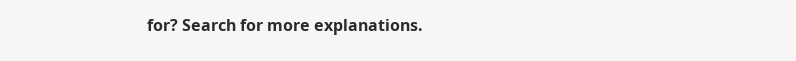for? Search for more explanations.